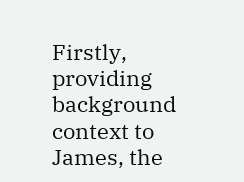Firstly, providing background context to James, the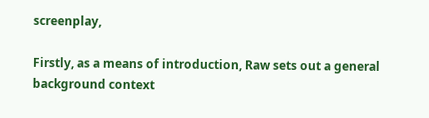screenplay,

Firstly, as a means of introduction, Raw sets out a general background context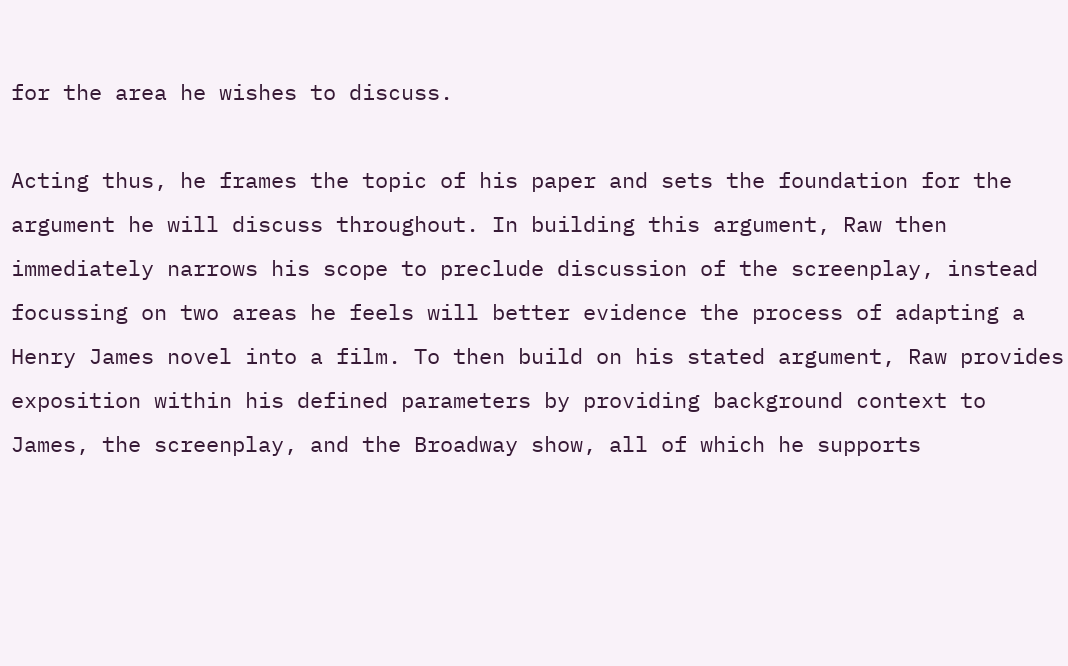for the area he wishes to discuss.

Acting thus, he frames the topic of his paper and sets the foundation for the argument he will discuss throughout. In building this argument, Raw then immediately narrows his scope to preclude discussion of the screenplay, instead focussing on two areas he feels will better evidence the process of adapting a Henry James novel into a film. To then build on his stated argument, Raw provides exposition within his defined parameters by providing background context to James, the screenplay, and the Broadway show, all of which he supports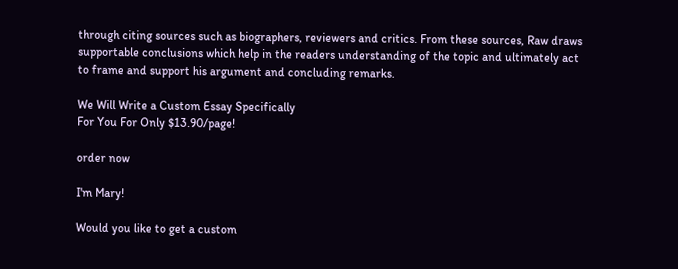through citing sources such as biographers, reviewers and critics. From these sources, Raw draws supportable conclusions which help in the readers understanding of the topic and ultimately act to frame and support his argument and concluding remarks.

We Will Write a Custom Essay Specifically
For You For Only $13.90/page!

order now

I'm Mary!

Would you like to get a custom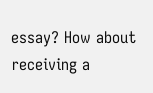essay? How about receiving a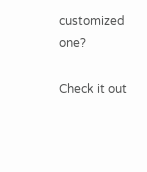customized one?

Check it out